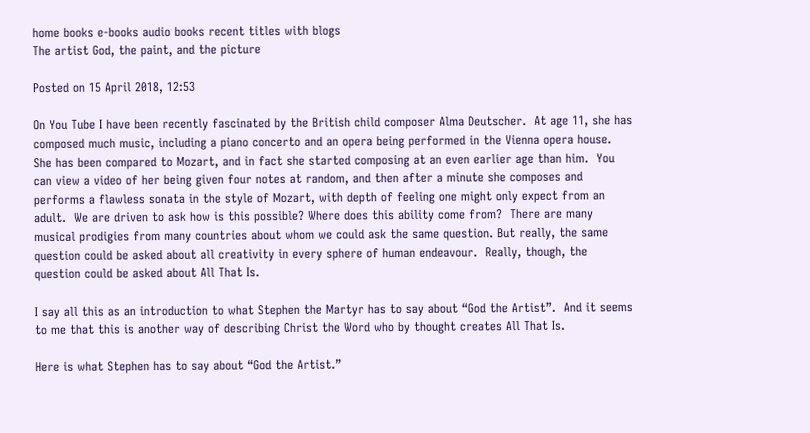home books e-books audio books recent titles with blogs
The artist God, the paint, and the picture

Posted on 15 April 2018, 12:53

On You Tube I have been recently fascinated by the British child composer Alma Deutscher.  At age 11, she has composed much music, including a piano concerto and an opera being performed in the Vienna opera house. She has been compared to Mozart, and in fact she started composing at an even earlier age than him.  You can view a video of her being given four notes at random, and then after a minute she composes and performs a flawless sonata in the style of Mozart, with depth of feeling one might only expect from an adult.  We are driven to ask how is this possible? Where does this ability come from?  There are many musical prodigies from many countries about whom we could ask the same question. But really, the same question could be asked about all creativity in every sphere of human endeavour.  Really, though, the question could be asked about All That Is.

I say all this as an introduction to what Stephen the Martyr has to say about “God the Artist”.  And it seems to me that this is another way of describing Christ the Word who by thought creates All That Is.

Here is what Stephen has to say about “God the Artist.”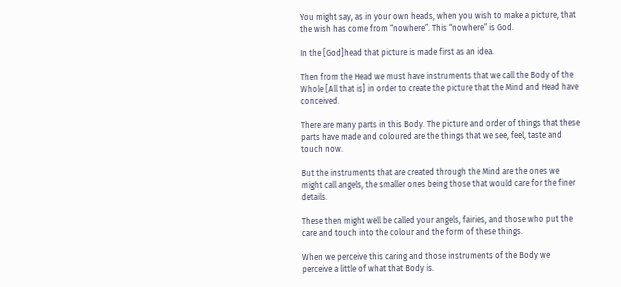You might say, as in your own heads, when you wish to make a picture, that the wish has come from “nowhere”. This “nowhere” is God.

In the [God]head that picture is made first as an idea.

Then from the Head we must have instruments that we call the Body of the Whole [All that is] in order to create the picture that the Mind and Head have conceived.

There are many parts in this Body. The picture and order of things that these parts have made and coloured are the things that we see, feel, taste and touch now.

But the instruments that are created through the Mind are the ones we might call angels, the smaller ones being those that would care for the finer details.

These then might well be called your angels, fairies, and those who put the care and touch into the colour and the form of these things.

When we perceive this caring and those instruments of the Body we perceive a little of what that Body is.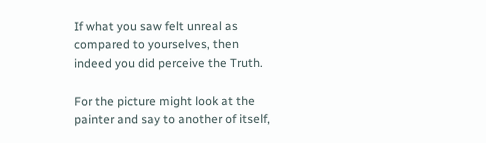If what you saw felt unreal as compared to yourselves, then indeed you did perceive the Truth.

For the picture might look at the painter and say to another of itself,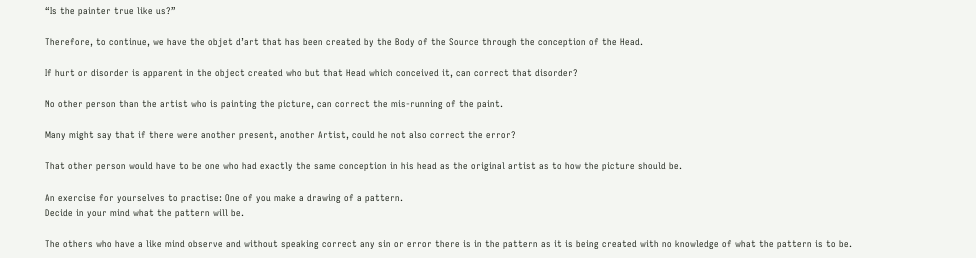“Is the painter true like us?”

Therefore, to continue, we have the objet d’art that has been created by the Body of the Source through the conception of the Head.

If hurt or disorder is apparent in the object created who but that Head which conceived it, can correct that disorder?

No other person than the artist who is painting the picture, can correct the mis-running of the paint.

Many might say that if there were another present, another Artist, could he not also correct the error?

That other person would have to be one who had exactly the same conception in his head as the original artist as to how the picture should be.

An exercise for yourselves to practise: One of you make a drawing of a pattern.
Decide in your mind what the pattern will be.

The others who have a like mind observe and without speaking correct any sin or error there is in the pattern as it is being created with no knowledge of what the pattern is to be.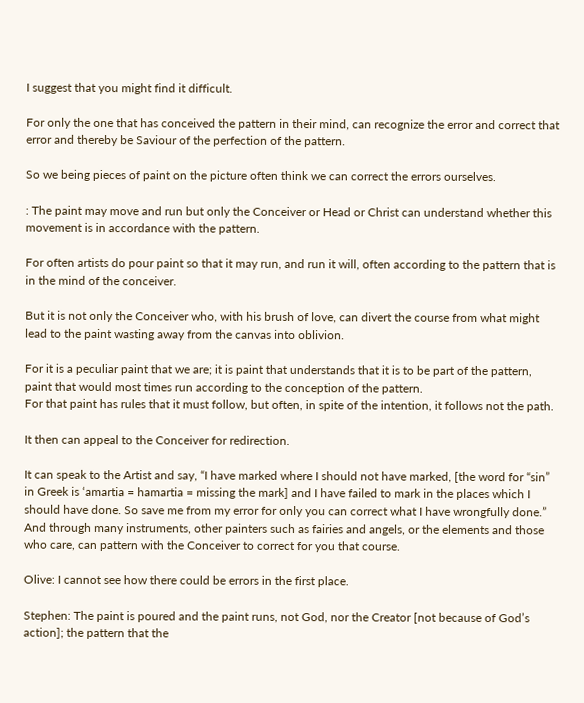I suggest that you might find it difficult.

For only the one that has conceived the pattern in their mind, can recognize the error and correct that error and thereby be Saviour of the perfection of the pattern.

So we being pieces of paint on the picture often think we can correct the errors ourselves.

: The paint may move and run but only the Conceiver or Head or Christ can understand whether this movement is in accordance with the pattern.

For often artists do pour paint so that it may run, and run it will, often according to the pattern that is in the mind of the conceiver.

But it is not only the Conceiver who, with his brush of love, can divert the course from what might lead to the paint wasting away from the canvas into oblivion.

For it is a peculiar paint that we are; it is paint that understands that it is to be part of the pattern, paint that would most times run according to the conception of the pattern.
For that paint has rules that it must follow, but often, in spite of the intention, it follows not the path.

It then can appeal to the Conceiver for redirection.

It can speak to the Artist and say, “I have marked where I should not have marked, [the word for “sin” in Greek is ‘amartia = hamartia = missing the mark] and I have failed to mark in the places which I should have done. So save me from my error for only you can correct what I have wrongfully done.”
And through many instruments, other painters such as fairies and angels, or the elements and those who care, can pattern with the Conceiver to correct for you that course.

Olive: I cannot see how there could be errors in the first place.

Stephen: The paint is poured and the paint runs, not God, nor the Creator [not because of God’s action]; the pattern that the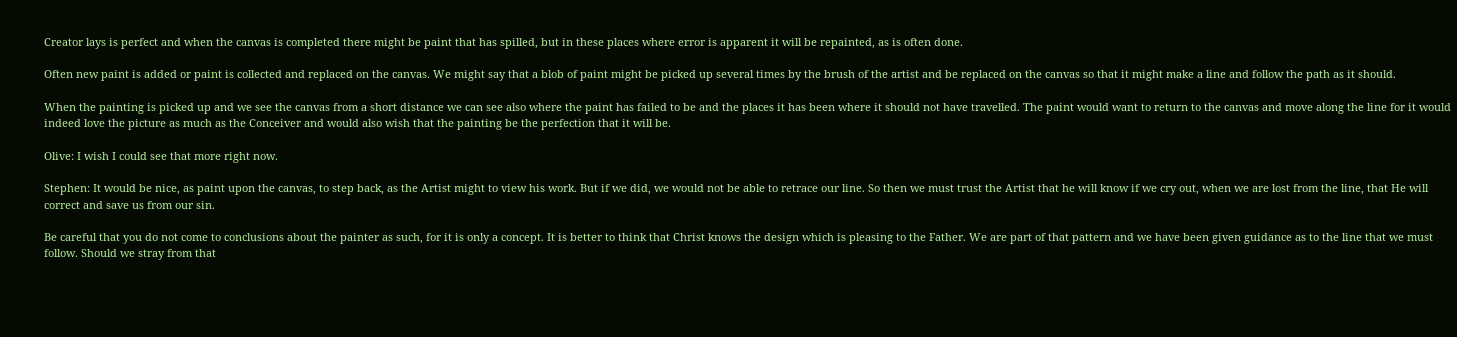Creator lays is perfect and when the canvas is completed there might be paint that has spilled, but in these places where error is apparent it will be repainted, as is often done.

Often new paint is added or paint is collected and replaced on the canvas. We might say that a blob of paint might be picked up several times by the brush of the artist and be replaced on the canvas so that it might make a line and follow the path as it should.

When the painting is picked up and we see the canvas from a short distance we can see also where the paint has failed to be and the places it has been where it should not have travelled. The paint would want to return to the canvas and move along the line for it would indeed love the picture as much as the Conceiver and would also wish that the painting be the perfection that it will be.

Olive: I wish I could see that more right now.

Stephen: It would be nice, as paint upon the canvas, to step back, as the Artist might to view his work. But if we did, we would not be able to retrace our line. So then we must trust the Artist that he will know if we cry out, when we are lost from the line, that He will correct and save us from our sin.

Be careful that you do not come to conclusions about the painter as such, for it is only a concept. It is better to think that Christ knows the design which is pleasing to the Father. We are part of that pattern and we have been given guidance as to the line that we must follow. Should we stray from that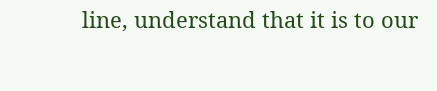line, understand that it is to our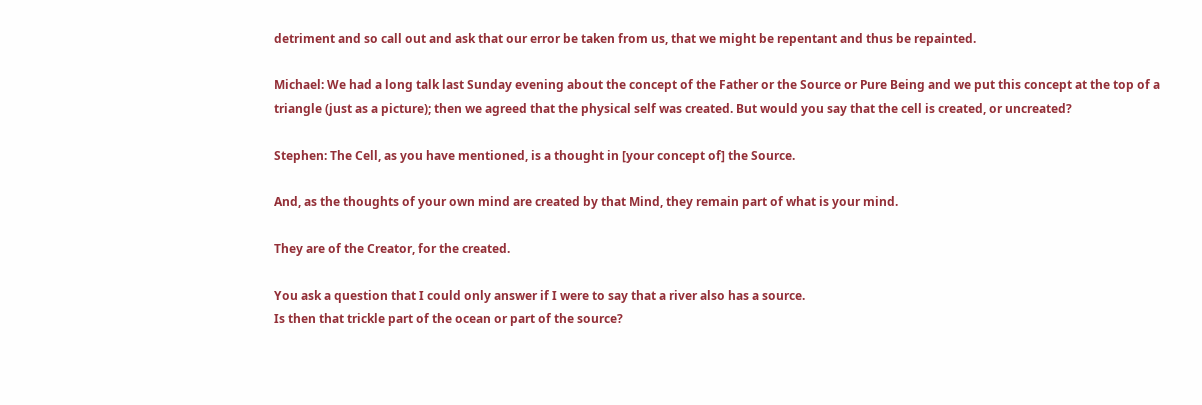detriment and so call out and ask that our error be taken from us, that we might be repentant and thus be repainted.

Michael: We had a long talk last Sunday evening about the concept of the Father or the Source or Pure Being and we put this concept at the top of a triangle (just as a picture); then we agreed that the physical self was created. But would you say that the cell is created, or uncreated?

Stephen: The Cell, as you have mentioned, is a thought in [your concept of] the Source.

And, as the thoughts of your own mind are created by that Mind, they remain part of what is your mind.

They are of the Creator, for the created.

You ask a question that I could only answer if I were to say that a river also has a source.
Is then that trickle part of the ocean or part of the source?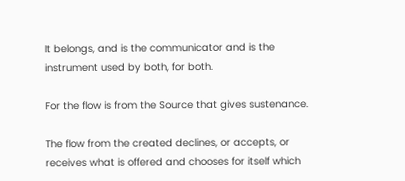It belongs, and is the communicator and is the instrument used by both, for both.

For the flow is from the Source that gives sustenance.

The flow from the created declines, or accepts, or receives what is offered and chooses for itself which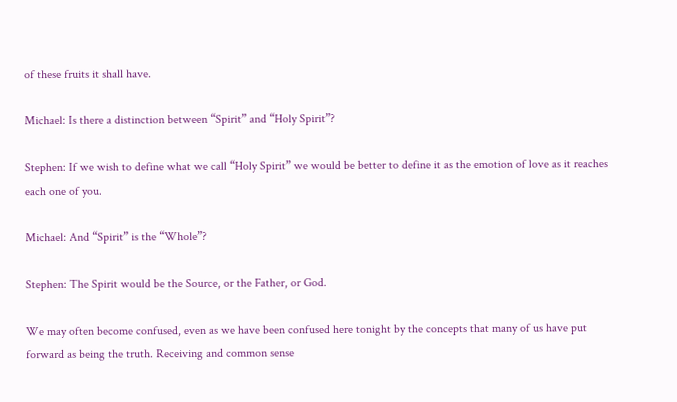of these fruits it shall have.

Michael: Is there a distinction between “Spirit” and “Holy Spirit”?

Stephen: If we wish to define what we call “Holy Spirit” we would be better to define it as the emotion of love as it reaches each one of you.

Michael: And “Spirit” is the “Whole”?

Stephen: The Spirit would be the Source, or the Father, or God.

We may often become confused, even as we have been confused here tonight by the concepts that many of us have put forward as being the truth. Receiving and common sense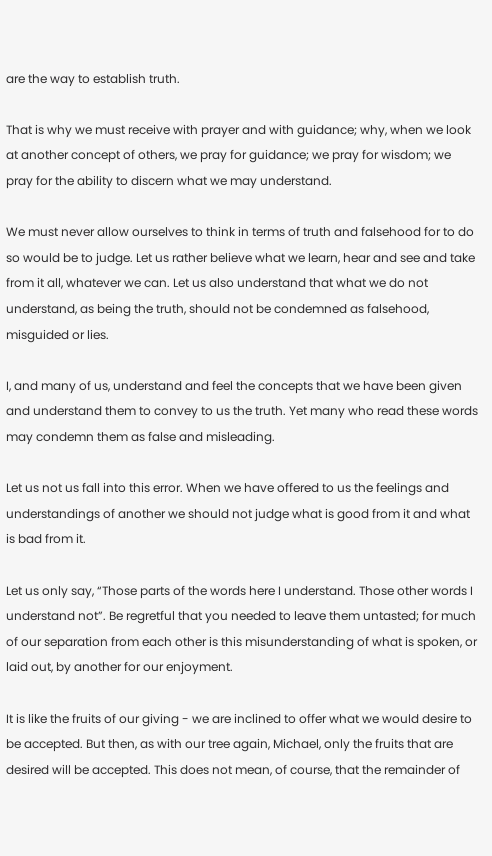are the way to establish truth.

That is why we must receive with prayer and with guidance; why, when we look at another concept of others, we pray for guidance; we pray for wisdom; we pray for the ability to discern what we may understand.

We must never allow ourselves to think in terms of truth and falsehood for to do so would be to judge. Let us rather believe what we learn, hear and see and take from it all, whatever we can. Let us also understand that what we do not understand, as being the truth, should not be condemned as falsehood, misguided or lies.

I, and many of us, understand and feel the concepts that we have been given and understand them to convey to us the truth. Yet many who read these words may condemn them as false and misleading.

Let us not us fall into this error. When we have offered to us the feelings and understandings of another we should not judge what is good from it and what is bad from it.

Let us only say, “Those parts of the words here I understand. Those other words I understand not”. Be regretful that you needed to leave them untasted; for much of our separation from each other is this misunderstanding of what is spoken, or laid out, by another for our enjoyment.

It is like the fruits of our giving - we are inclined to offer what we would desire to be accepted. But then, as with our tree again, Michael, only the fruits that are desired will be accepted. This does not mean, of course, that the remainder of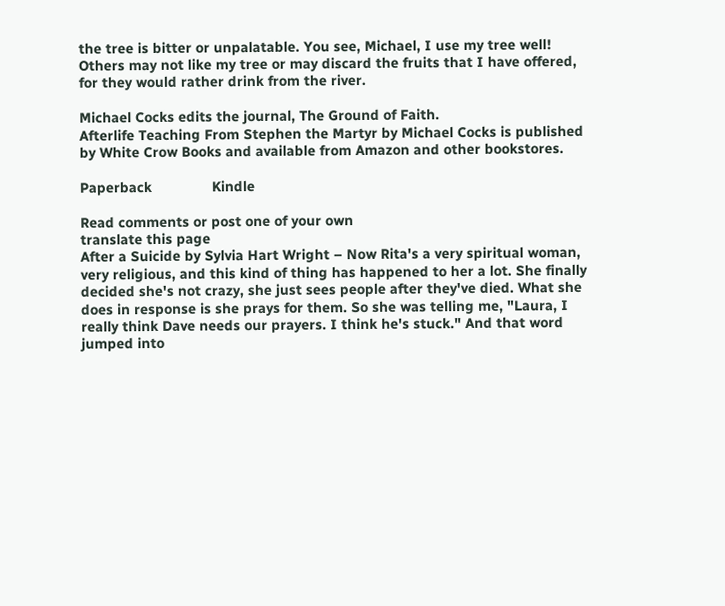the tree is bitter or unpalatable. You see, Michael, I use my tree well!  Others may not like my tree or may discard the fruits that I have offered, for they would rather drink from the river.

Michael Cocks edits the journal, The Ground of Faith.
Afterlife Teaching From Stephen the Martyr by Michael Cocks is published by White Crow Books and available from Amazon and other bookstores.

Paperback               Kindle

Read comments or post one of your own
translate this page
After a Suicide by Sylvia Hart Wright – Now Rita's a very spiritual woman, very religious, and this kind of thing has happened to her a lot. She finally decided she's not crazy, she just sees people after they've died. What she does in response is she prays for them. So she was telling me, "Laura, I really think Dave needs our prayers. I think he's stuck." And that word jumped into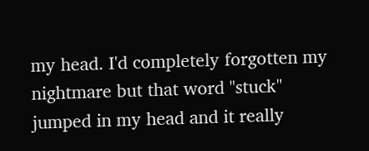my head. I'd completely forgotten my nightmare but that word "stuck" jumped in my head and it really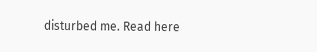disturbed me. Read here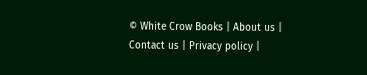© White Crow Books | About us | Contact us | Privacy policy |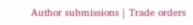Author submissions | Trade orders